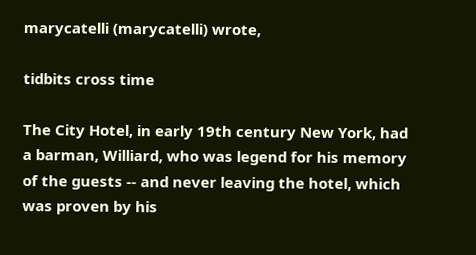marycatelli (marycatelli) wrote,

tidbits cross time

The City Hotel, in early 19th century New York, had a barman, Williard, who was legend for his memory of the guests -- and never leaving the hotel, which was proven by his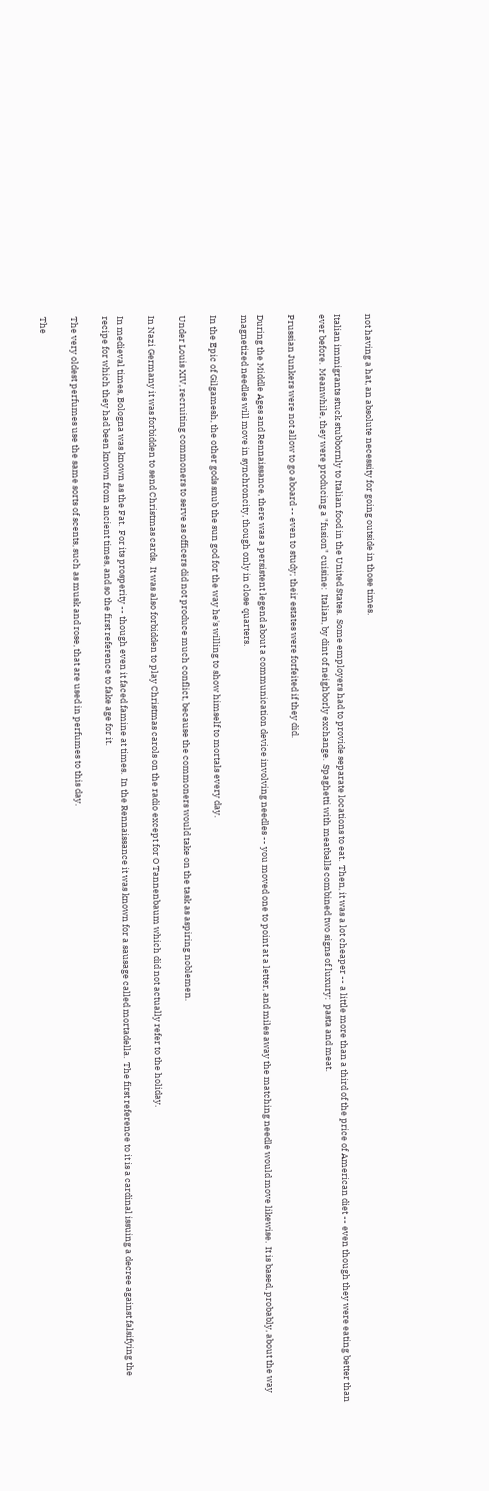not having a hat, an absolute necessity for going outside in those times.

Italian immigrants stuck stubbornly to Italian food in the United States.  Some employers had to provide separate locations to eat.  Then, it was a lot cheaper -- a little more than a third of the price of American diet -- even though they were eating better than ever before.  Meanwhile, they were producing a "fusion" cuisine:  Italian, by dint of neighborly exchange.  Spaghetti with meatballs combined two signs of luxury:  pasta and meat.

Prussian Junkers were not allow to go aboard -- even to study; their estates were forfeited if they did.

During the Middle Ages and Rennaissance, there was a persistent legend about a communication device involving needles -- you moved one to point at a letter, and miles away the matching needle would move likewise.  It is based, probably, about the way magnetized needles will move in synchroncity, though only in close quarters.

In the Epic of Gilgamesh, the other gods snub the sun god for the way he's willing to show himself to mortals every day.

Under Louis XIV, recruiting commoners to serve as officers did not produce much conflict, because the commoners would take on the task as aspiring noblemen.

In Nazi Germany it was forbidden to send Christmas cards.  It was also forbidden to play Christmas carols on the radio except for O Tannenbaum which did not actually refer to the holiday.

In medieval times, Bologna was known as the Fat.  For its prosperity -- though even it faced famine at times.  In the Rennaissance it was known for a sausage called mortadella.  The first reference to it is a cardinal issuing a decree against falsifying the recipe for which they had been known from ancient times, and so the first reference to fake age for it.

The very oldest perfumes use the same sorts of scents, such as musk and rose, that are used in perfumes to this day.

The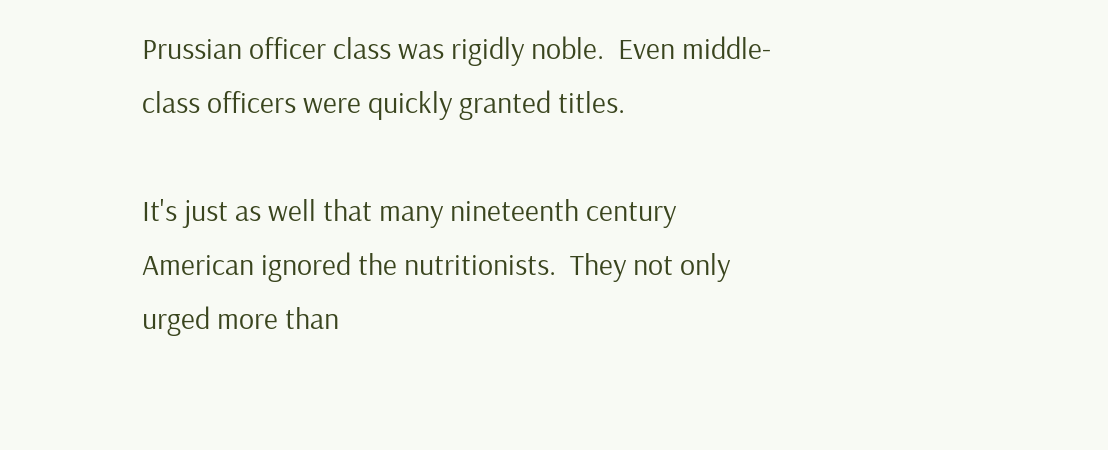Prussian officer class was rigidly noble.  Even middle-class officers were quickly granted titles.

It's just as well that many nineteenth century American ignored the nutritionists.  They not only urged more than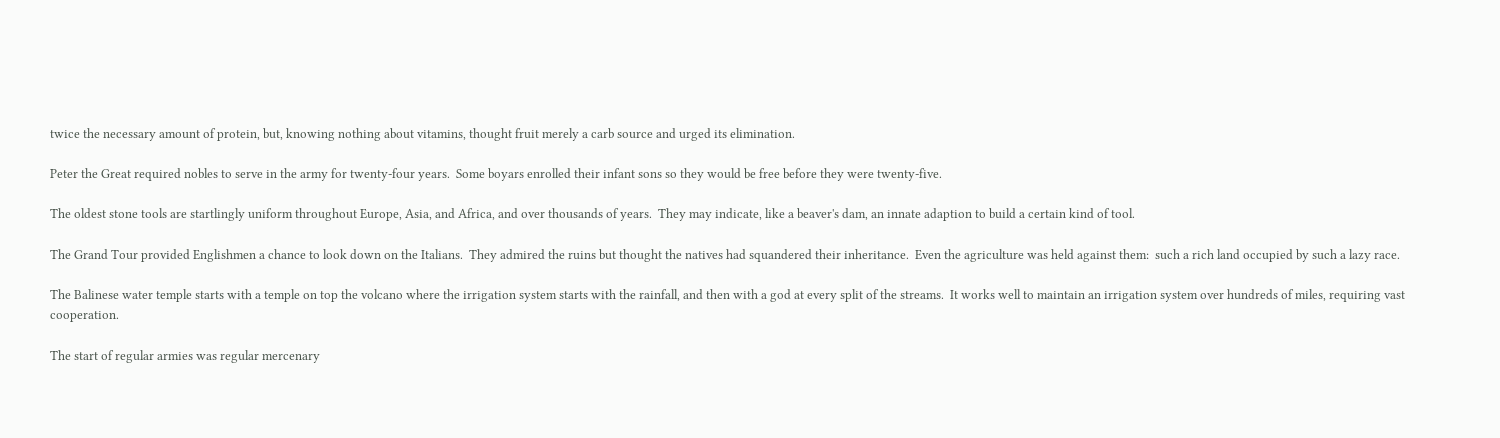twice the necessary amount of protein, but, knowing nothing about vitamins, thought fruit merely a carb source and urged its elimination.

Peter the Great required nobles to serve in the army for twenty-four years.  Some boyars enrolled their infant sons so they would be free before they were twenty-five.

The oldest stone tools are startlingly uniform throughout Europe, Asia, and Africa, and over thousands of years.  They may indicate, like a beaver's dam, an innate adaption to build a certain kind of tool.

The Grand Tour provided Englishmen a chance to look down on the Italians.  They admired the ruins but thought the natives had squandered their inheritance.  Even the agriculture was held against them:  such a rich land occupied by such a lazy race.

The Balinese water temple starts with a temple on top the volcano where the irrigation system starts with the rainfall, and then with a god at every split of the streams.  It works well to maintain an irrigation system over hundreds of miles, requiring vast cooperation.

The start of regular armies was regular mercenary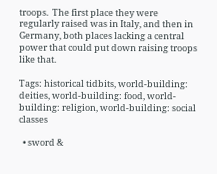troops.  The first place they were regularly raised was in Italy, and then in Germany, both places lacking a central power that could put down raising troops like that.

Tags: historical tidbits, world-building: deities, world-building: food, world-building: religion, world-building: social classes

  • sword &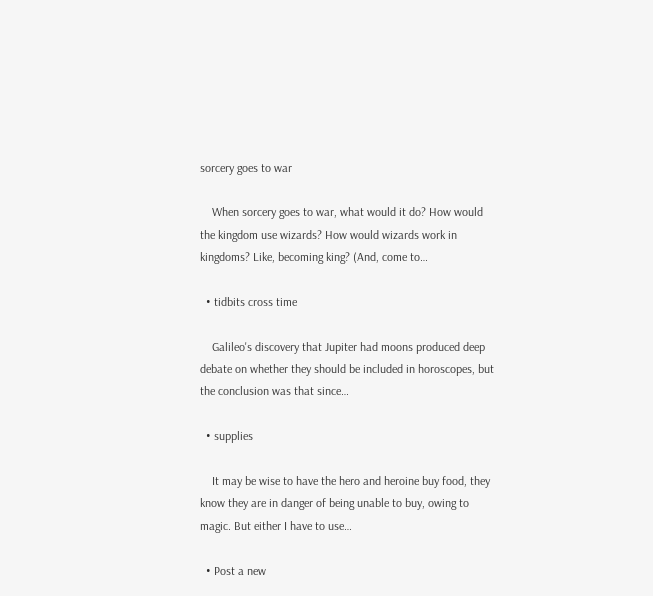sorcery goes to war

    When sorcery goes to war, what would it do? How would the kingdom use wizards? How would wizards work in kingdoms? Like, becoming king? (And, come to…

  • tidbits cross time

    Galileo's discovery that Jupiter had moons produced deep debate on whether they should be included in horoscopes, but the conclusion was that since…

  • supplies

    It may be wise to have the hero and heroine buy food, they know they are in danger of being unable to buy, owing to magic. But either I have to use…

  • Post a new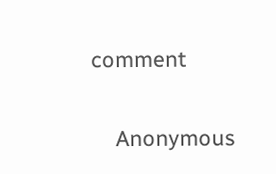comment


    Anonymous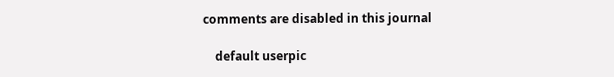comments are disabled in this journal

    default userpic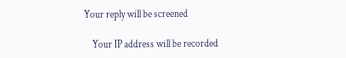Your reply will be screened

    Your IP address will be recorded